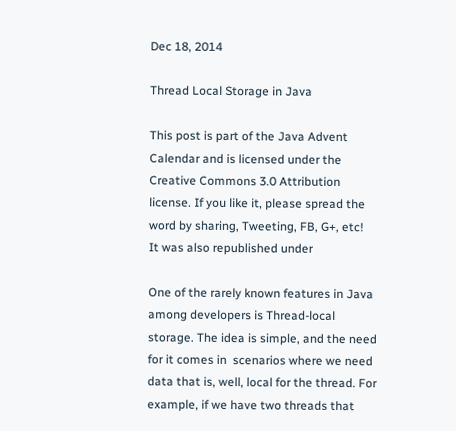Dec 18, 2014

Thread Local Storage in Java

This post is part of the Java Advent Calendar and is licensed under the Creative Commons 3.0 Attribution license. If you like it, please spread the word by sharing, Tweeting, FB, G+, etc!
It was also republished under

One of the rarely known features in Java among developers is Thread-local storage. The idea is simple, and the need for it comes in  scenarios where we need data that is, well, local for the thread. For example, if we have two threads that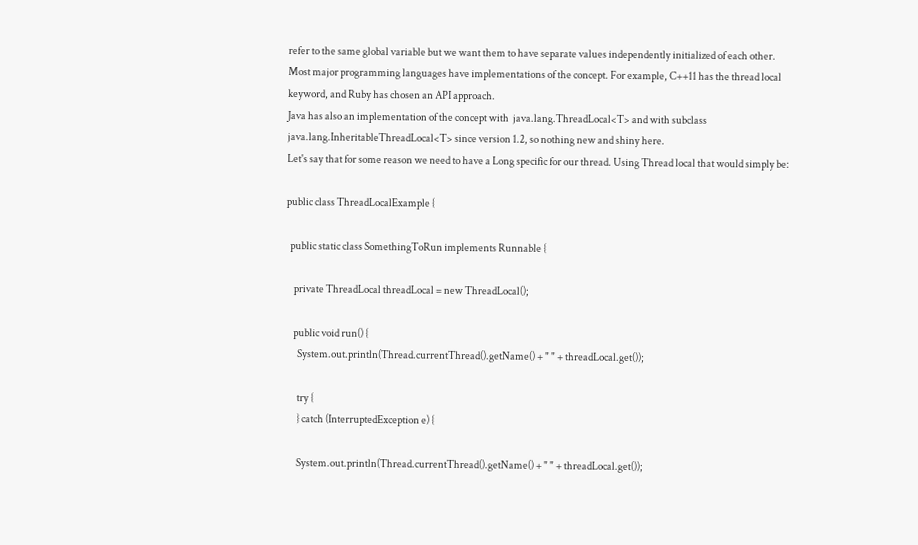refer to the same global variable but we want them to have separate values independently initialized of each other.
Most major programming languages have implementations of the concept. For example, C++11 has the thread local keyword, and Ruby has chosen an API approach.
Java has also an implementation of the concept with  java.lang.ThreadLocal<T> and with subclass java.lang.InheritableThreadLocal<T> since version 1.2, so nothing new and shiny here.
Let's say that for some reason we need to have a Long specific for our thread. Using Thread local that would simply be:

public class ThreadLocalExample {

  public static class SomethingToRun implements Runnable {

    private ThreadLocal threadLocal = new ThreadLocal();

    public void run() {
      System.out.println(Thread.currentThread().getName() + " " + threadLocal.get());

      try {
      } catch (InterruptedException e) {

      System.out.println(Thread.currentThread().getName() + " " + threadLocal.get());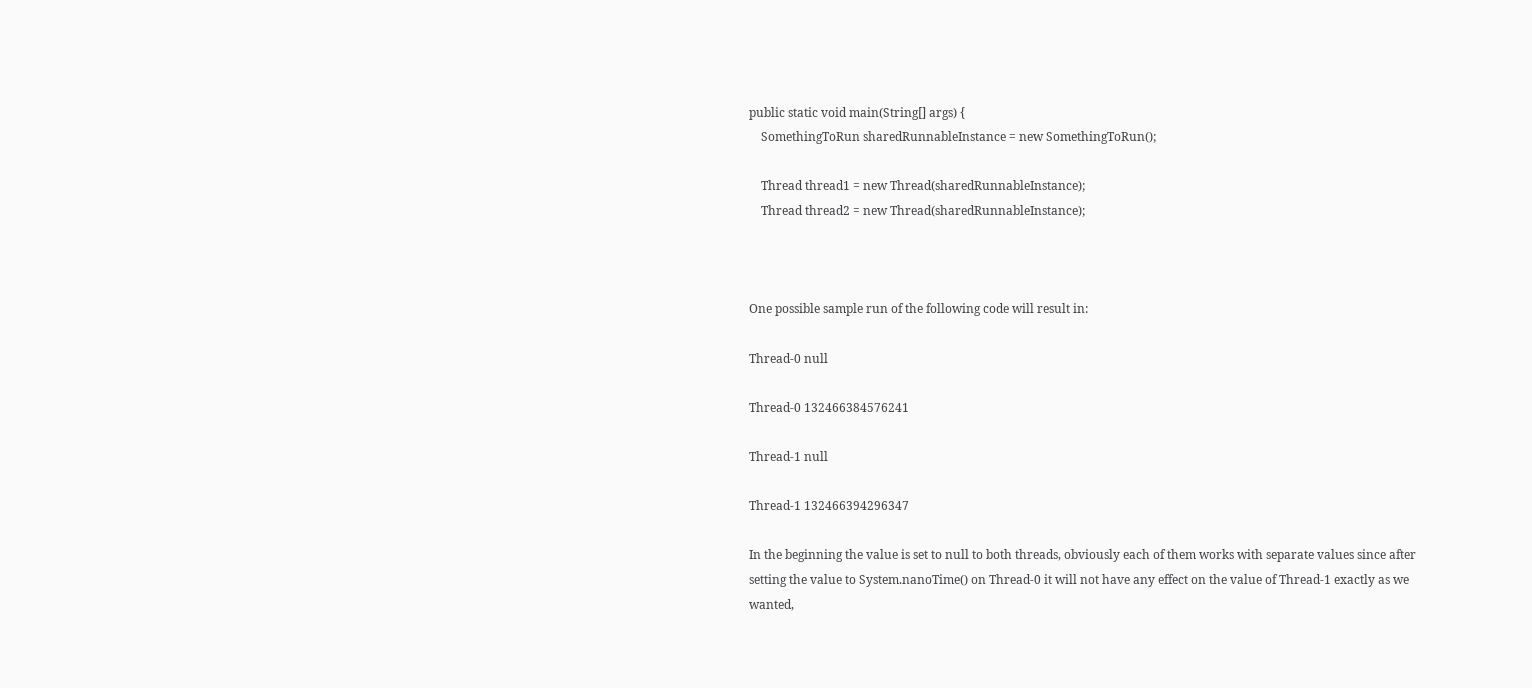public static void main(String[] args) {
    SomethingToRun sharedRunnableInstance = new SomethingToRun();

    Thread thread1 = new Thread(sharedRunnableInstance);
    Thread thread2 = new Thread(sharedRunnableInstance);



One possible sample run of the following code will result in:

Thread-0 null

Thread-0 132466384576241

Thread-1 null

Thread-1 132466394296347

In the beginning the value is set to null to both threads, obviously each of them works with separate values since after setting the value to System.nanoTime() on Thread-0 it will not have any effect on the value of Thread-1 exactly as we wanted,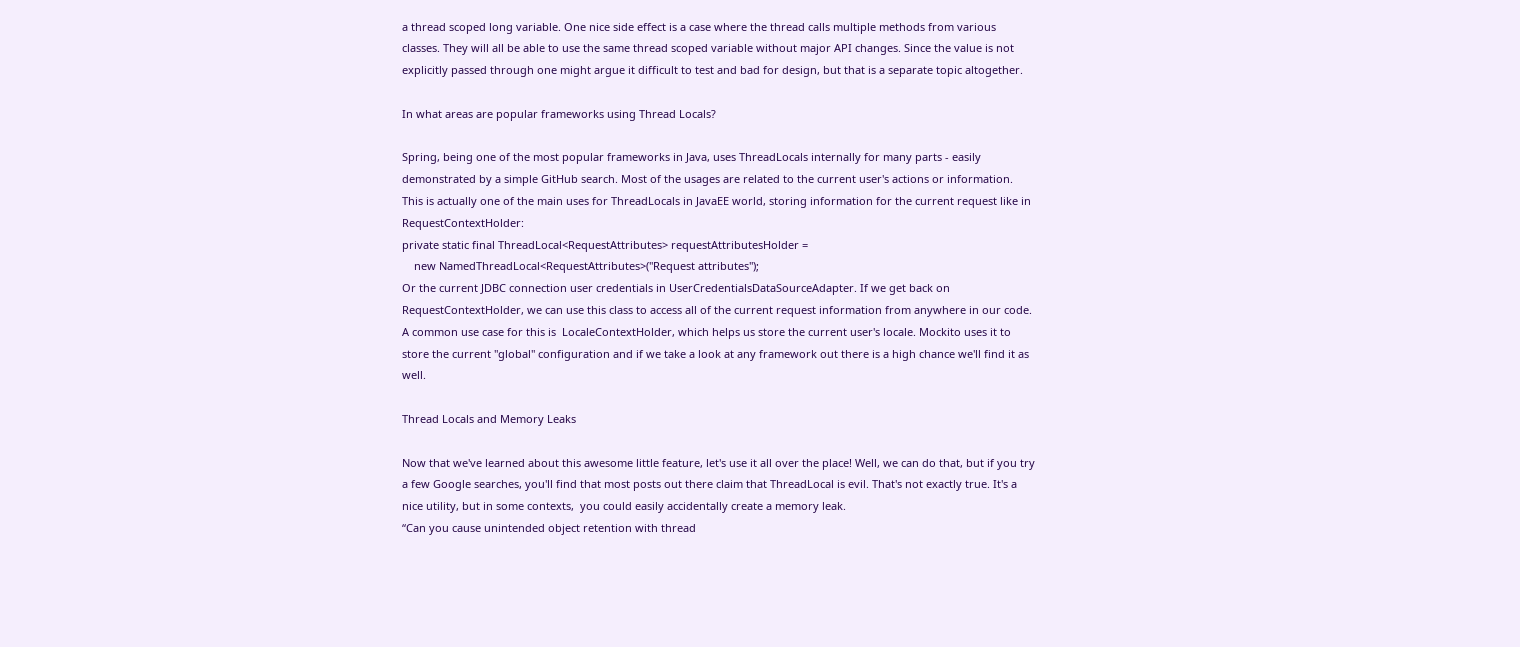a thread scoped long variable. One nice side effect is a case where the thread calls multiple methods from various classes. They will all be able to use the same thread scoped variable without major API changes. Since the value is not explicitly passed through one might argue it difficult to test and bad for design, but that is a separate topic altogether.

In what areas are popular frameworks using Thread Locals?

Spring, being one of the most popular frameworks in Java, uses ThreadLocals internally for many parts - easily demonstrated by a simple GitHub search. Most of the usages are related to the current user's actions or information. This is actually one of the main uses for ThreadLocals in JavaEE world, storing information for the current request like in RequestContextHolder:
private static final ThreadLocal<RequestAttributes> requestAttributesHolder =
    new NamedThreadLocal<RequestAttributes>("Request attributes");
Or the current JDBC connection user credentials in UserCredentialsDataSourceAdapter. If we get back on RequestContextHolder, we can use this class to access all of the current request information from anywhere in our code. A common use case for this is  LocaleContextHolder, which helps us store the current user's locale. Mockito uses it to store the current "global" configuration and if we take a look at any framework out there is a high chance we'll find it as well.

Thread Locals and Memory Leaks

Now that we've learned about this awesome little feature, let's use it all over the place! Well, we can do that, but if you try a few Google searches, you'll find that most posts out there claim that ThreadLocal is evil. That's not exactly true. It's a nice utility, but in some contexts,  you could easily accidentally create a memory leak.
“Can you cause unintended object retention with thread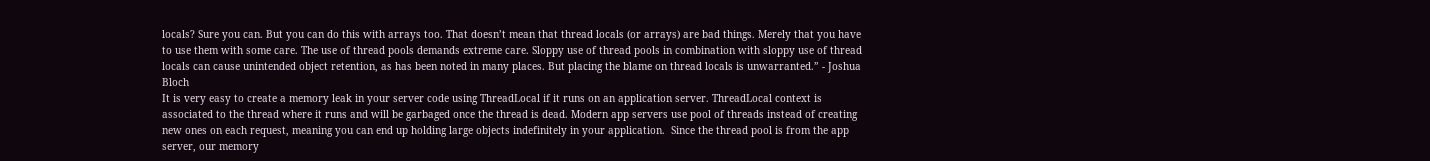locals? Sure you can. But you can do this with arrays too. That doesn’t mean that thread locals (or arrays) are bad things. Merely that you have to use them with some care. The use of thread pools demands extreme care. Sloppy use of thread pools in combination with sloppy use of thread locals can cause unintended object retention, as has been noted in many places. But placing the blame on thread locals is unwarranted.” - Joshua Bloch
It is very easy to create a memory leak in your server code using ThreadLocal if it runs on an application server. ThreadLocal context is associated to the thread where it runs and will be garbaged once the thread is dead. Modern app servers use pool of threads instead of creating new ones on each request, meaning you can end up holding large objects indefinitely in your application.  Since the thread pool is from the app server, our memory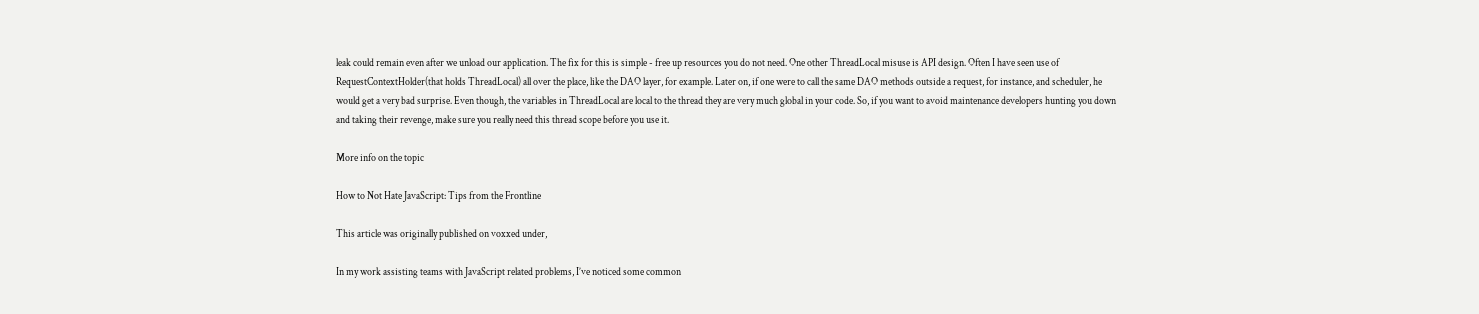leak could remain even after we unload our application. The fix for this is simple - free up resources you do not need. One other ThreadLocal misuse is API design. Often I have seen use of RequestContextHolder(that holds ThreadLocal) all over the place, like the DAO layer, for example. Later on, if one were to call the same DAO methods outside a request, for instance, and scheduler, he would get a very bad surprise. Even though, the variables in ThreadLocal are local to the thread they are very much global in your code. So, if you want to avoid maintenance developers hunting you down and taking their revenge, make sure you really need this thread scope before you use it.

More info on the topic

How to Not Hate JavaScript: Tips from the Frontline

This article was originally published on voxxed under,

In my work assisting teams with JavaScript related problems, I’ve noticed some common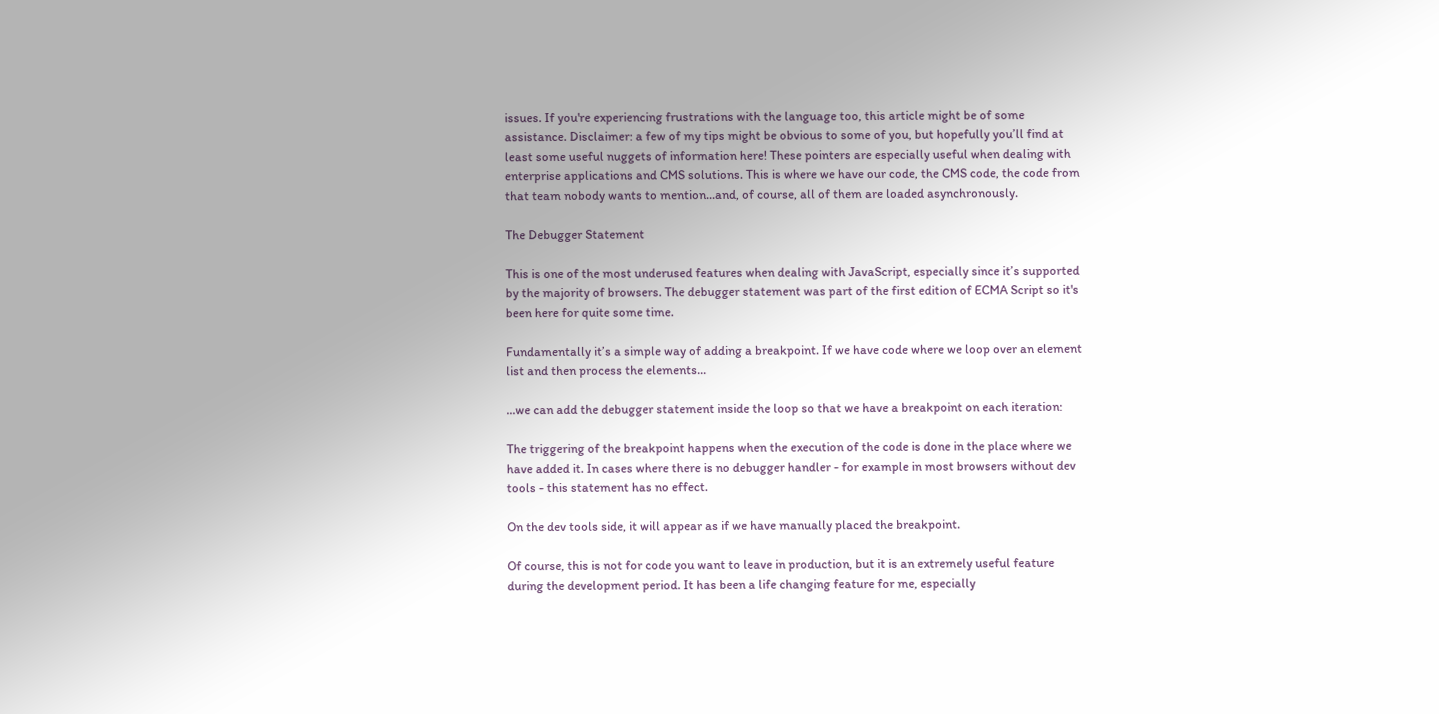issues. If you're experiencing frustrations with the language too, this article might be of some assistance. Disclaimer: a few of my tips might be obvious to some of you, but hopefully you’ll find at least some useful nuggets of information here! These pointers are especially useful when dealing with enterprise applications and CMS solutions. This is where we have our code, the CMS code, the code from that team nobody wants to mention...and, of course, all of them are loaded asynchronously.

The Debugger Statement

This is one of the most underused features when dealing with JavaScript, especially since it’s supported by the majority of browsers. The debugger statement was part of the first edition of ECMA Script so it's been here for quite some time.

Fundamentally it’s a simple way of adding a breakpoint. If we have code where we loop over an element list and then process the elements...

...we can add the debugger statement inside the loop so that we have a breakpoint on each iteration:

The triggering of the breakpoint happens when the execution of the code is done in the place where we have added it. In cases where there is no debugger handler - for example in most browsers without dev tools - this statement has no effect.

On the dev tools side, it will appear as if we have manually placed the breakpoint.

Of course, this is not for code you want to leave in production, but it is an extremely useful feature during the development period. It has been a life changing feature for me, especially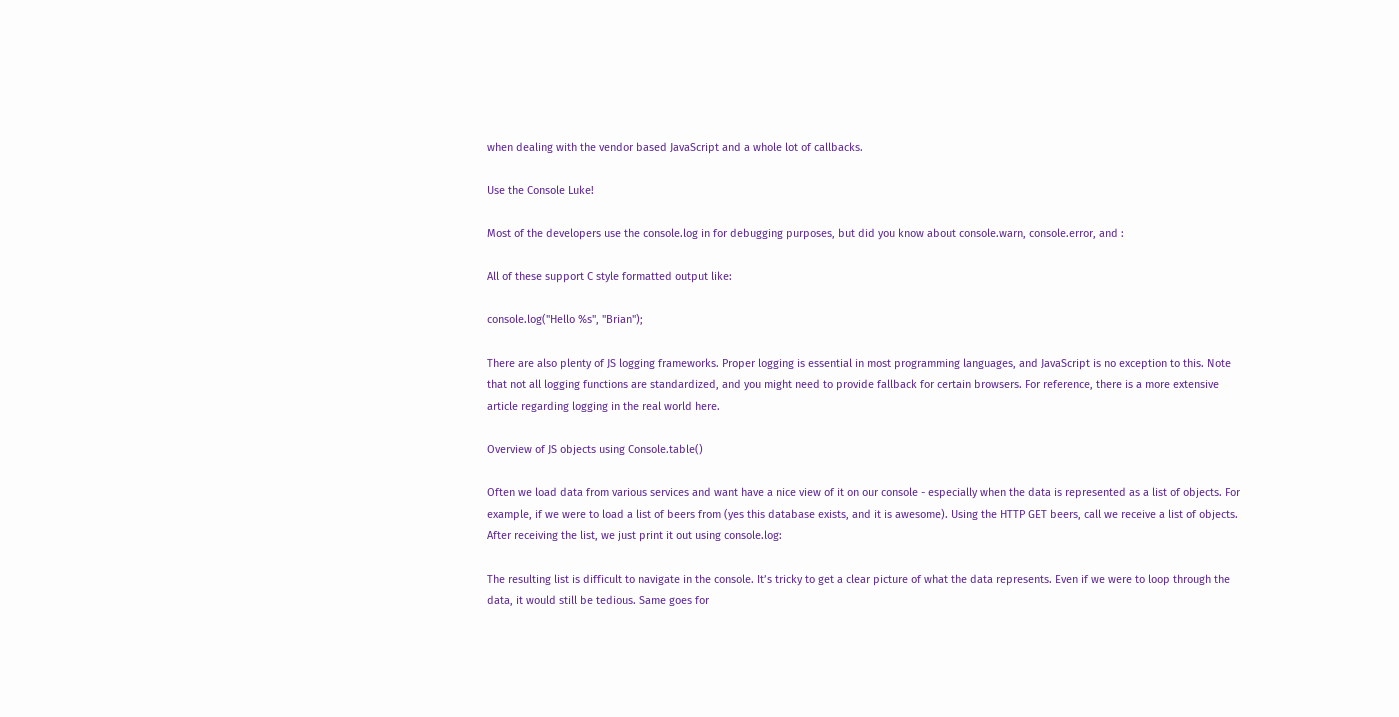when dealing with the vendor based JavaScript and a whole lot of callbacks.

Use the Console Luke!

Most of the developers use the console.log in for debugging purposes, but did you know about console.warn, console.error, and :

All of these support C style formatted output like:

console.log("Hello %s", "Brian");

There are also plenty of JS logging frameworks. Proper logging is essential in most programming languages, and JavaScript is no exception to this. Note that not all logging functions are standardized, and you might need to provide fallback for certain browsers. For reference, there is a more extensive article regarding logging in the real world here.

Overview of JS objects using Console.table()

Often we load data from various services and want have a nice view of it on our console - especially when the data is represented as a list of objects. For example, if we were to load a list of beers from (yes this database exists, and it is awesome). Using the HTTP GET beers, call we receive a list of objects. After receiving the list, we just print it out using console.log:

The resulting list is difficult to navigate in the console. It’s tricky to get a clear picture of what the data represents. Even if we were to loop through the data, it would still be tedious. Same goes for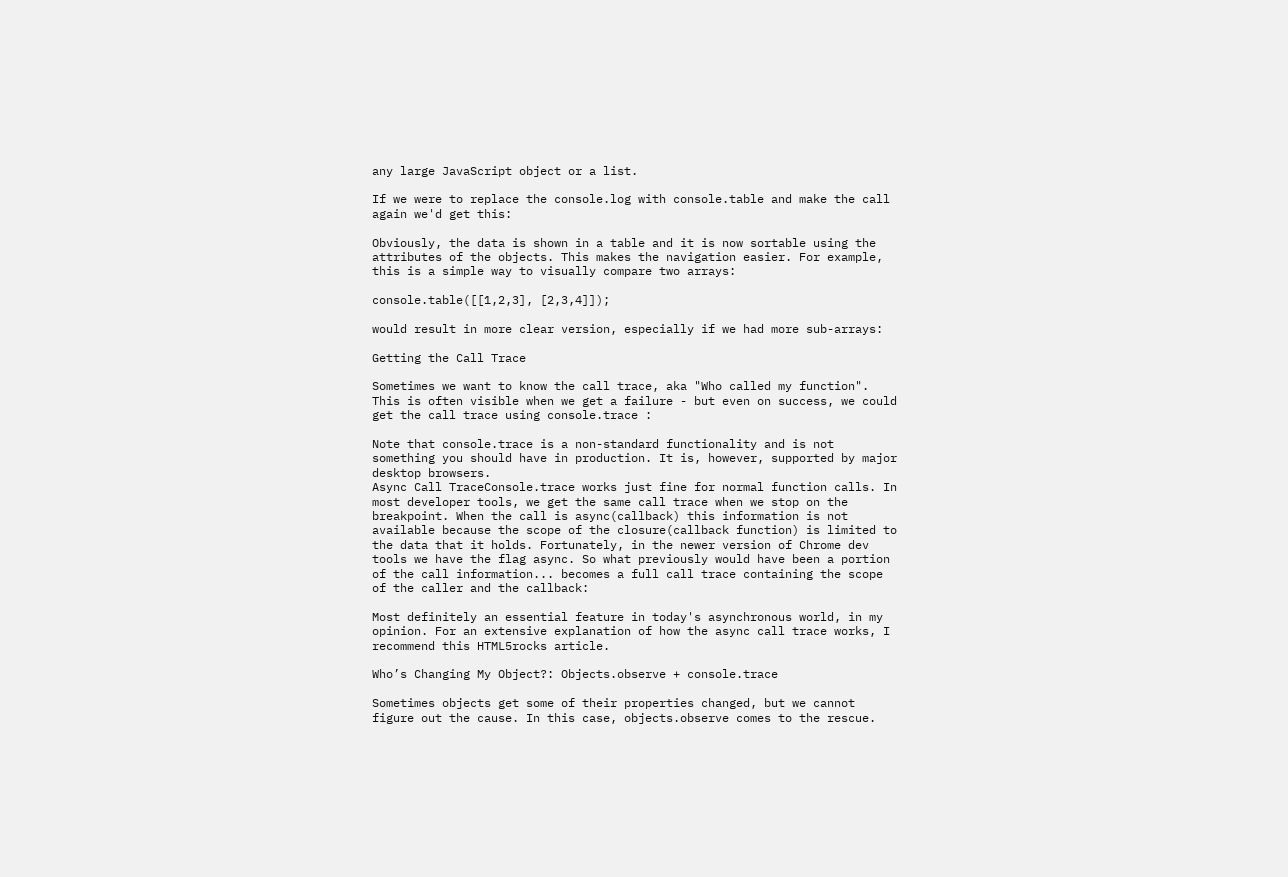any large JavaScript object or a list.

If we were to replace the console.log with console.table and make the call again we'd get this:

Obviously, the data is shown in a table and it is now sortable using the attributes of the objects. This makes the navigation easier. For example, this is a simple way to visually compare two arrays:

console.table([[1,2,3], [2,3,4]]);

would result in more clear version, especially if we had more sub-arrays:

Getting the Call Trace

Sometimes we want to know the call trace, aka "Who called my function". This is often visible when we get a failure - but even on success, we could get the call trace using console.trace :

Note that console.trace is a non-standard functionality and is not something you should have in production. It is, however, supported by major desktop browsers.
Async Call TraceConsole.trace works just fine for normal function calls. In most developer tools, we get the same call trace when we stop on the breakpoint. When the call is async(callback) this information is not available because the scope of the closure(callback function) is limited to the data that it holds. Fortunately, in the newer version of Chrome dev tools we have the flag async. So what previously would have been a portion of the call information... becomes a full call trace containing the scope of the caller and the callback:

Most definitely an essential feature in today's asynchronous world, in my opinion. For an extensive explanation of how the async call trace works, I recommend this HTML5rocks article.

Who’s Changing My Object?: Objects.observe + console.trace

Sometimes objects get some of their properties changed, but we cannot figure out the cause. In this case, objects.observe comes to the rescue.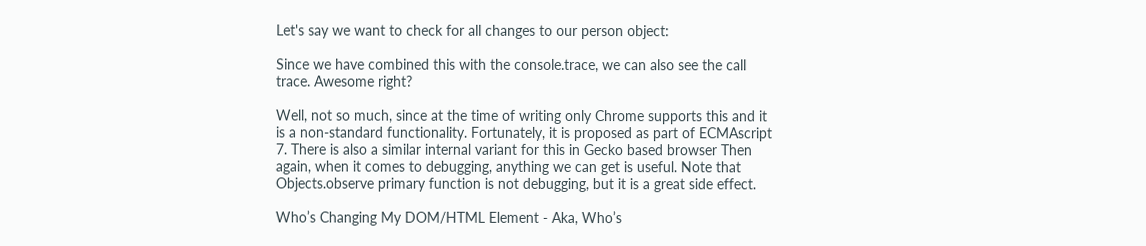Let's say we want to check for all changes to our person object:

Since we have combined this with the console.trace, we can also see the call trace. Awesome right?

Well, not so much, since at the time of writing only Chrome supports this and it is a non-standard functionality. Fortunately, it is proposed as part of ECMAscript 7. There is also a similar internal variant for this in Gecko based browser Then again, when it comes to debugging, anything we can get is useful. Note that Objects.observe primary function is not debugging, but it is a great side effect.

Who’s Changing My DOM/HTML Element - Aka, Who’s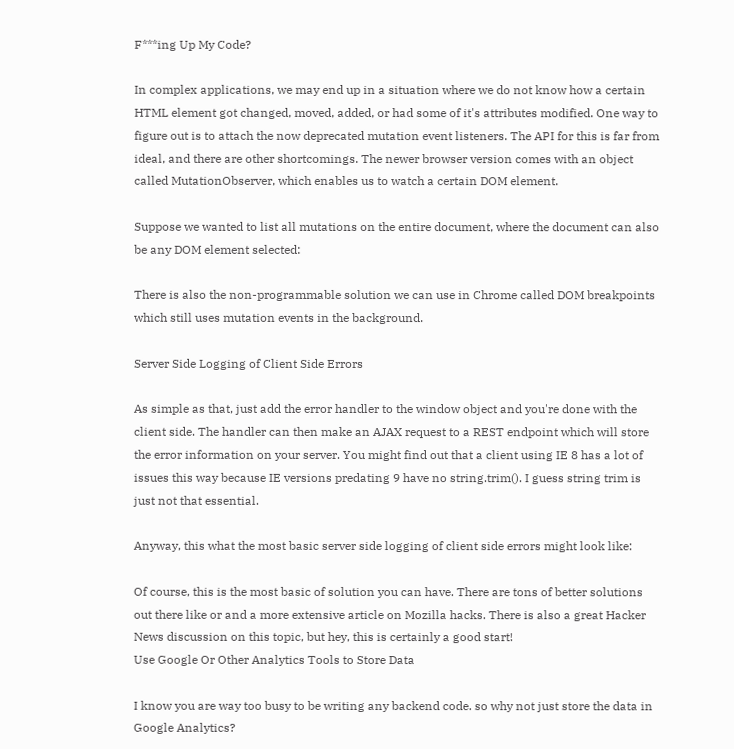F***ing Up My Code?

In complex applications, we may end up in a situation where we do not know how a certain HTML element got changed, moved, added, or had some of it's attributes modified. One way to figure out is to attach the now deprecated mutation event listeners. The API for this is far from ideal, and there are other shortcomings. The newer browser version comes with an object called MutationObserver, which enables us to watch a certain DOM element.

Suppose we wanted to list all mutations on the entire document, where the document can also be any DOM element selected:

There is also the non-programmable solution we can use in Chrome called DOM breakpoints which still uses mutation events in the background.

Server Side Logging of Client Side Errors

As simple as that, just add the error handler to the window object and you're done with the client side. The handler can then make an AJAX request to a REST endpoint which will store the error information on your server. You might find out that a client using IE 8 has a lot of issues this way because IE versions predating 9 have no string.trim(). I guess string trim is just not that essential.

Anyway, this what the most basic server side logging of client side errors might look like:

Of course, this is the most basic of solution you can have. There are tons of better solutions out there like or and a more extensive article on Mozilla hacks. There is also a great Hacker News discussion on this topic, but hey, this is certainly a good start!
Use Google Or Other Analytics Tools to Store Data

I know you are way too busy to be writing any backend code. so why not just store the data in Google Analytics?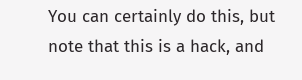You can certainly do this, but note that this is a hack, and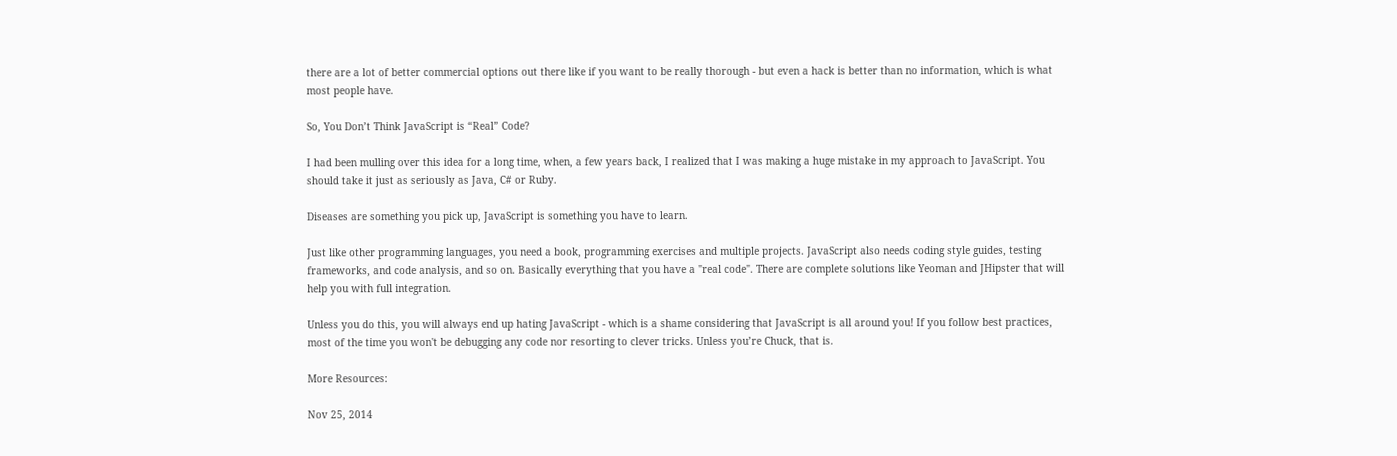there are a lot of better commercial options out there like if you want to be really thorough - but even a hack is better than no information, which is what most people have.

So, You Don’t Think JavaScript is “Real” Code?

I had been mulling over this idea for a long time, when, a few years back, I realized that I was making a huge mistake in my approach to JavaScript. You should take it just as seriously as Java, C# or Ruby.

Diseases are something you pick up, JavaScript is something you have to learn.

Just like other programming languages, you need a book, programming exercises and multiple projects. JavaScript also needs coding style guides, testing frameworks, and code analysis, and so on. Basically everything that you have a "real code". There are complete solutions like Yeoman and JHipster that will help you with full integration.

Unless you do this, you will always end up hating JavaScript - which is a shame considering that JavaScript is all around you! If you follow best practices, most of the time you won't be debugging any code nor resorting to clever tricks. Unless you’re Chuck, that is.

More Resources:

Nov 25, 2014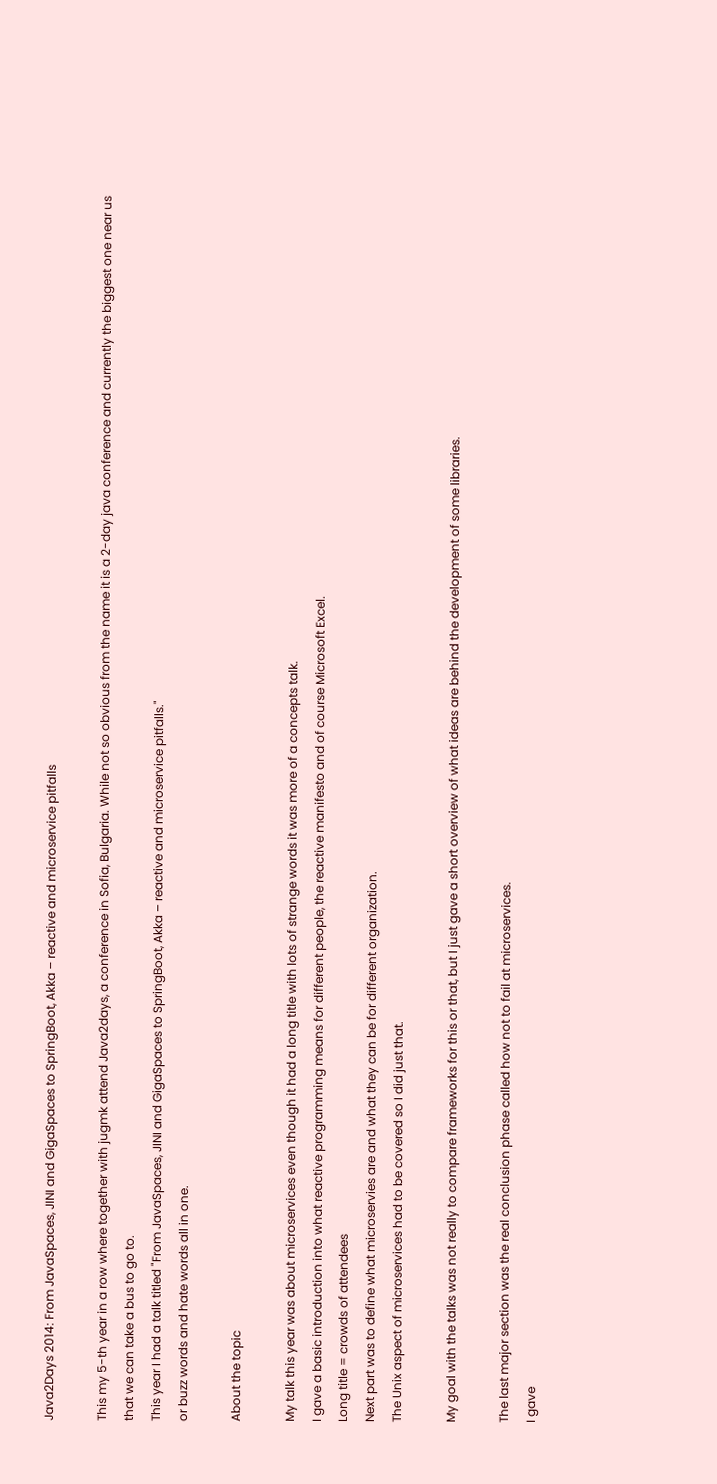Java2Days 2014: From JavaSpaces, JINI and GigaSpaces to SpringBoot, Akka – reactive and microservice pitfalls

This my 5-th year in a row where together with jugmk attend Java2days, a conference in Sofia, Bulgaria. While not so obvious from the name it is a 2-day java conference and currently the biggest one near us that we can take a bus to go to.
This year I had a talk titled "From JavaSpaces, JINI and GigaSpaces to SpringBoot, Akka – reactive and microservice pitfalls."
or buzz words and hate words all in one.

About the topic

My talk this year was about microservices even though it had a long title with lots of strange words it was more of a concepts talk.
I gave a basic introduction into what reactive programming means for different people, the reactive manifesto and of course Microsoft Excel.
Long title = crowds of attendees
Next part was to define what microservies are and what they can be for different organization.
The Unix aspect of microservices had to be covered so I did just that.

My goal with the talks was not really to compare frameworks for this or that, but I just gave a short overview of what ideas are behind the development of some libraries.

The last major section was the real conclusion phase called how not to fail at microservices.
I gave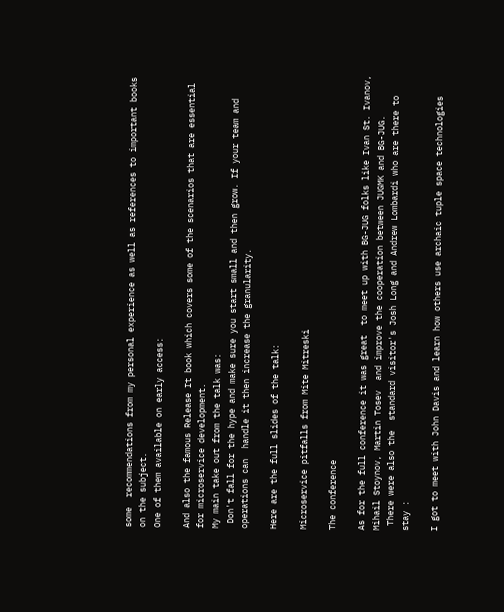some  recommendations from my personal experience as well as references to important books on the subject.
One of them available on early access:

And also the famous Release It book which covers some of the scenarios that are essential for microservice development.
My main take out from the talk was:
 Don't fall for the hype and make sure you start small and then grow. If your team and operations can  handle it then increase the granularity.

Here are the full slides of the talk:

Microservice pitfalls from Mite Mitreski

The conference

As for the full conference it was great  to meet up with BG-JUG folks like Ivan St. Ivanov, Mihail Stoynov, Martin Tosev  and improve the cooperation between JUGMK and BG-JUG.
 There were also the  standard visitor's Josh Long and Andrew Lombardi who are there to stay :

I got to meet with John Davis and learn how others use archaic tuple space technologies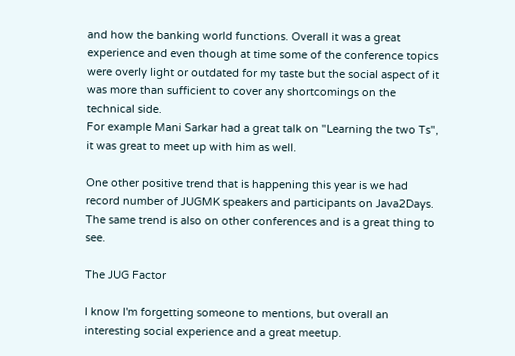and how the banking world functions. Overall it was a great experience and even though at time some of the conference topics were overly light or outdated for my taste but the social aspect of it was more than sufficient to cover any shortcomings on the technical side.
For example Mani Sarkar had a great talk on "Learning the two Ts", it was great to meet up with him as well.

One other positive trend that is happening this year is we had record number of JUGMK speakers and participants on Java2Days. The same trend is also on other conferences and is a great thing to see.

The JUG Factor

I know I'm forgetting someone to mentions, but overall an interesting social experience and a great meetup.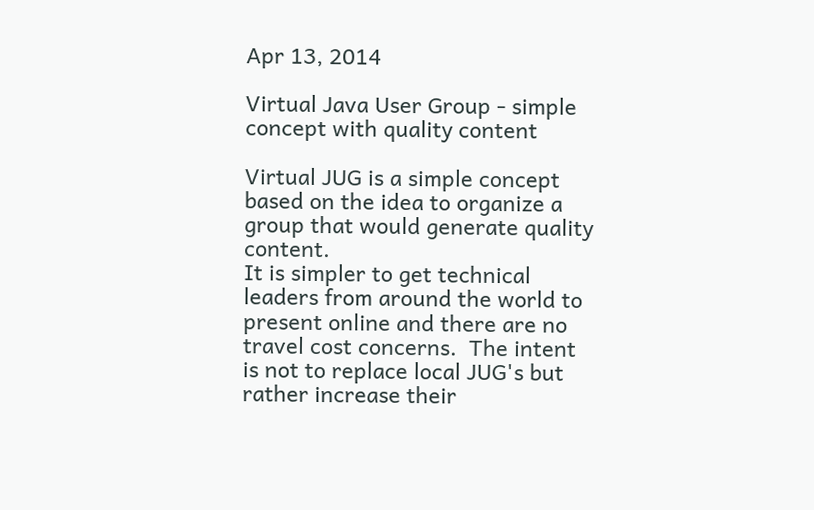Apr 13, 2014

Virtual Java User Group - simple concept with quality content

Virtual JUG is a simple concept based on the idea to organize a group that would generate quality content.
It is simpler to get technical leaders from around the world to present online and there are no travel cost concerns.  The intent is not to replace local JUG's but rather increase their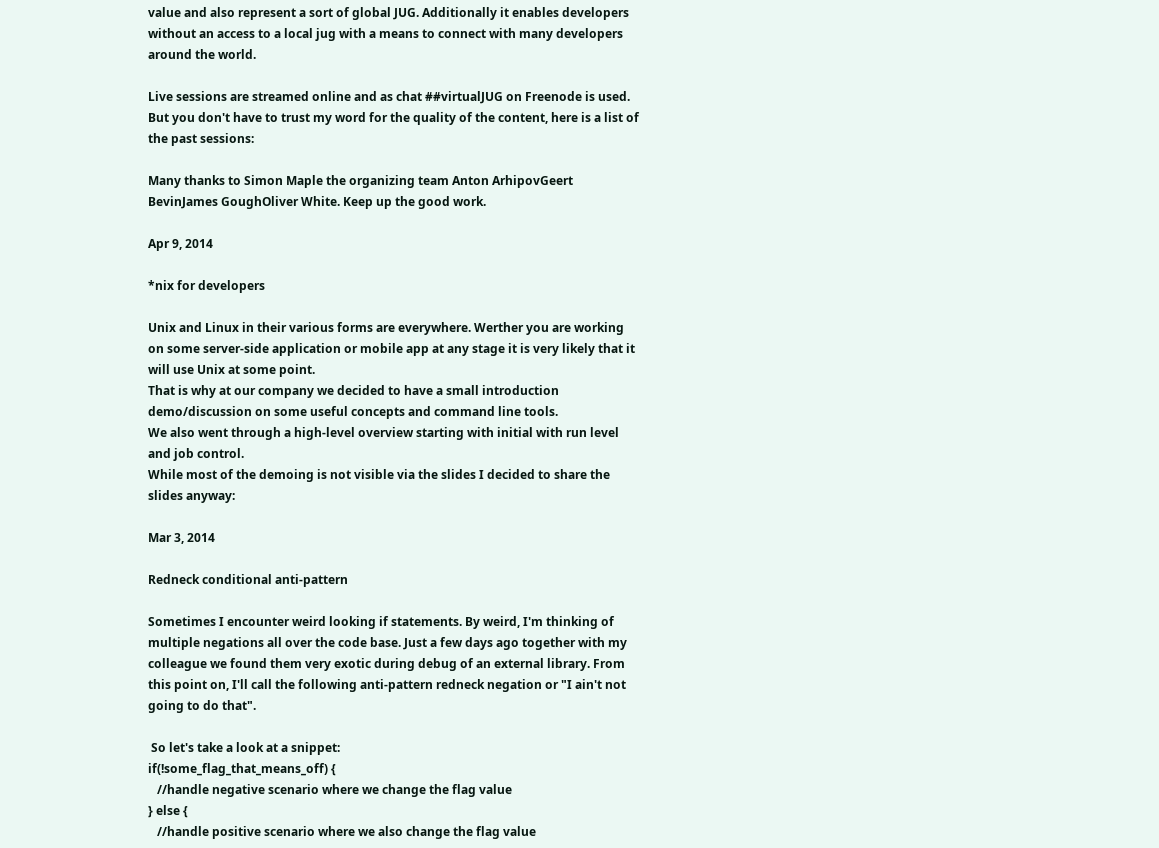value and also represent a sort of global JUG. Additionally it enables developers without an access to a local jug with a means to connect with many developers around the world.

Live sessions are streamed online and as chat ##virtualJUG on Freenode is used. But you don't have to trust my word for the quality of the content, here is a list of the past sessions:

Many thanks to Simon Maple the organizing team Anton ArhipovGeert BevinJames GoughOliver White. Keep up the good work.

Apr 9, 2014

*nix for developers

Unix and Linux in their various forms are everywhere. Werther you are working on some server-side application or mobile app at any stage it is very likely that it will use Unix at some point.
That is why at our company we decided to have a small introduction demo/discussion on some useful concepts and command line tools.
We also went through a high-level overview starting with initial with run level and job control.
While most of the demoing is not visible via the slides I decided to share the slides anyway:

Mar 3, 2014

Redneck conditional anti-pattern

Sometimes I encounter weird looking if statements. By weird, I'm thinking of multiple negations all over the code base. Just a few days ago together with my colleague we found them very exotic during debug of an external library. From this point on, I'll call the following anti-pattern redneck negation or "I ain't not going to do that".

 So let's take a look at a snippet:
if(!some_flag_that_means_off) {
   //handle negative scenario where we change the flag value
} else {
   //handle positive scenario where we also change the flag value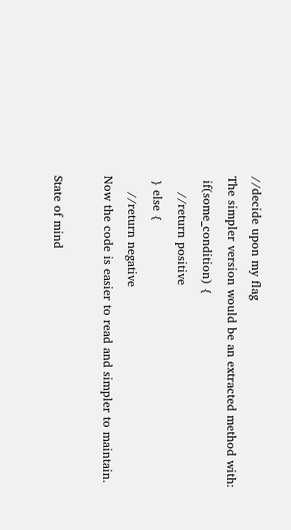//decide upon my flag
The simpler version would be an extracted method with:
 if(some_condition) {
    //return positive
 } else {
    //return negative
Now the code is easier to read and simpler to maintain.

State of mind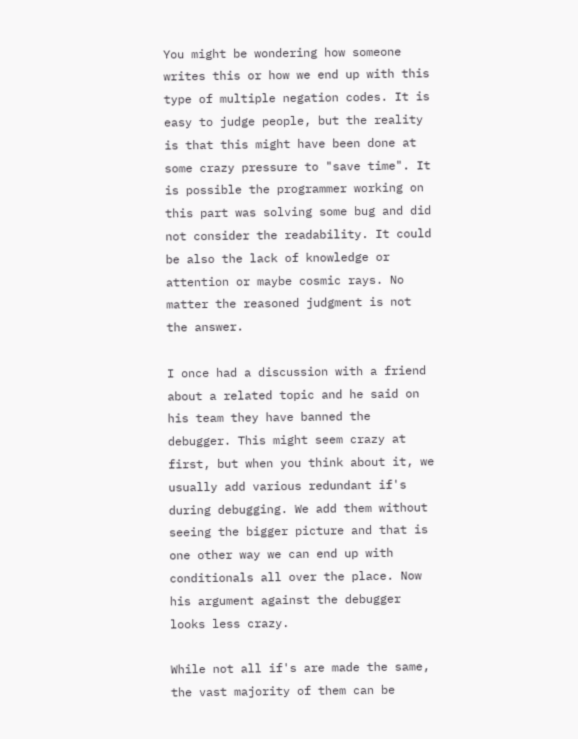You might be wondering how someone writes this or how we end up with this type of multiple negation codes. It is easy to judge people, but the reality is that this might have been done at some crazy pressure to "save time". It is possible the programmer working on this part was solving some bug and did not consider the readability. It could be also the lack of knowledge or attention or maybe cosmic rays. No matter the reasoned judgment is not the answer.

I once had a discussion with a friend about a related topic and he said on his team they have banned the debugger. This might seem crazy at first, but when you think about it, we usually add various redundant if's during debugging. We add them without seeing the bigger picture and that is one other way we can end up with conditionals all over the place. Now his argument against the debugger looks less crazy.

While not all if's are made the same, the vast majority of them can be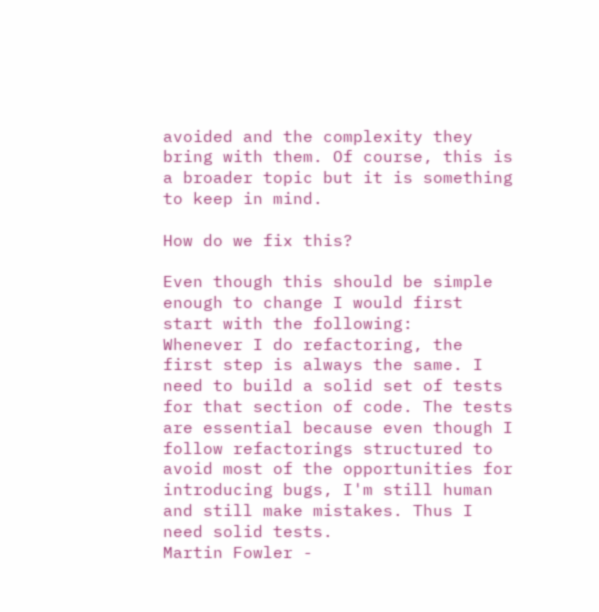avoided and the complexity they bring with them. Of course, this is a broader topic but it is something to keep in mind.

How do we fix this?

Even though this should be simple enough to change I would first start with the following:
Whenever I do refactoring, the first step is always the same. I need to build a solid set of tests for that section of code. The tests are essential because even though I follow refactorings structured to avoid most of the opportunities for introducing bugs, I'm still human and still make mistakes. Thus I need solid tests.
Martin Fowler -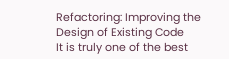Refactoring: Improving the Design of Existing Code
It is truly one of the best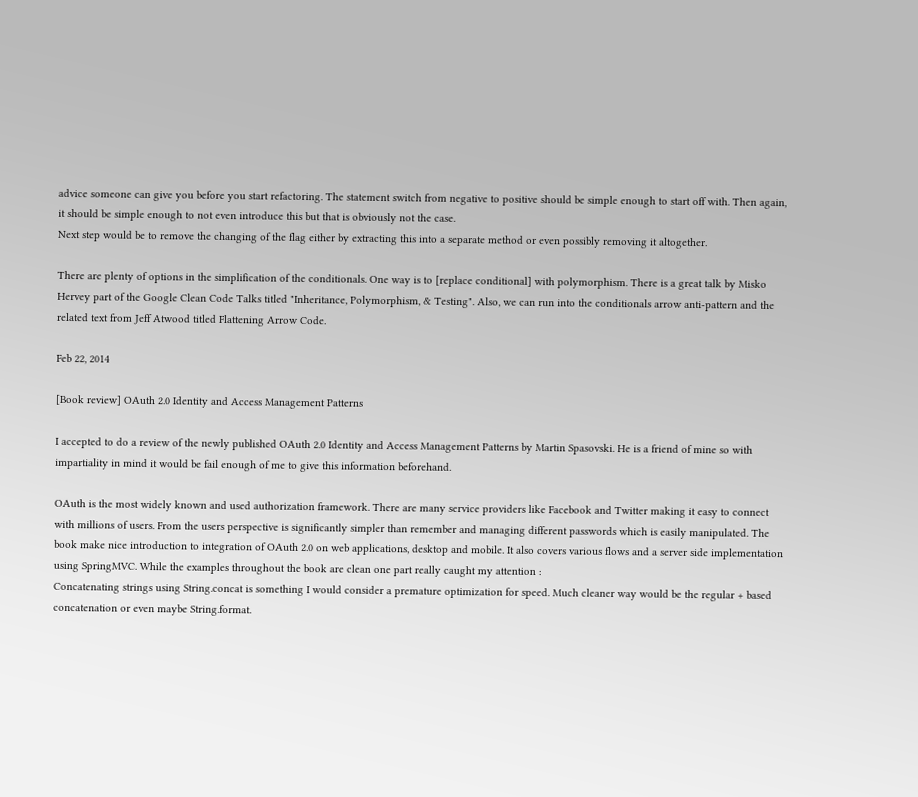advice someone can give you before you start refactoring. The statement switch from negative to positive should be simple enough to start off with. Then again, it should be simple enough to not even introduce this but that is obviously not the case.
Next step would be to remove the changing of the flag either by extracting this into a separate method or even possibly removing it altogether.

There are plenty of options in the simplification of the conditionals. One way is to [replace conditional] with polymorphism. There is a great talk by Misko Hervey part of the Google Clean Code Talks titled "Inheritance, Polymorphism, & Testing". Also, we can run into the conditionals arrow anti-pattern and the related text from Jeff Atwood titled Flattening Arrow Code.

Feb 22, 2014

[Book review] OAuth 2.0 Identity and Access Management Patterns

I accepted to do a review of the newly published OAuth 2.0 Identity and Access Management Patterns by Martin Spasovski. He is a friend of mine so with impartiality in mind it would be fail enough of me to give this information beforehand.

OAuth is the most widely known and used authorization framework. There are many service providers like Facebook and Twitter making it easy to connect with millions of users. From the users perspective is significantly simpler than remember and managing different passwords which is easily manipulated. The book make nice introduction to integration of OAuth 2.0 on web applications, desktop and mobile. It also covers various flows and a server side implementation using SpringMVC. While the examples throughout the book are clean one part really caught my attention :
Concatenating strings using String.concat is something I would consider a premature optimization for speed. Much cleaner way would be the regular + based concatenation or even maybe String.format.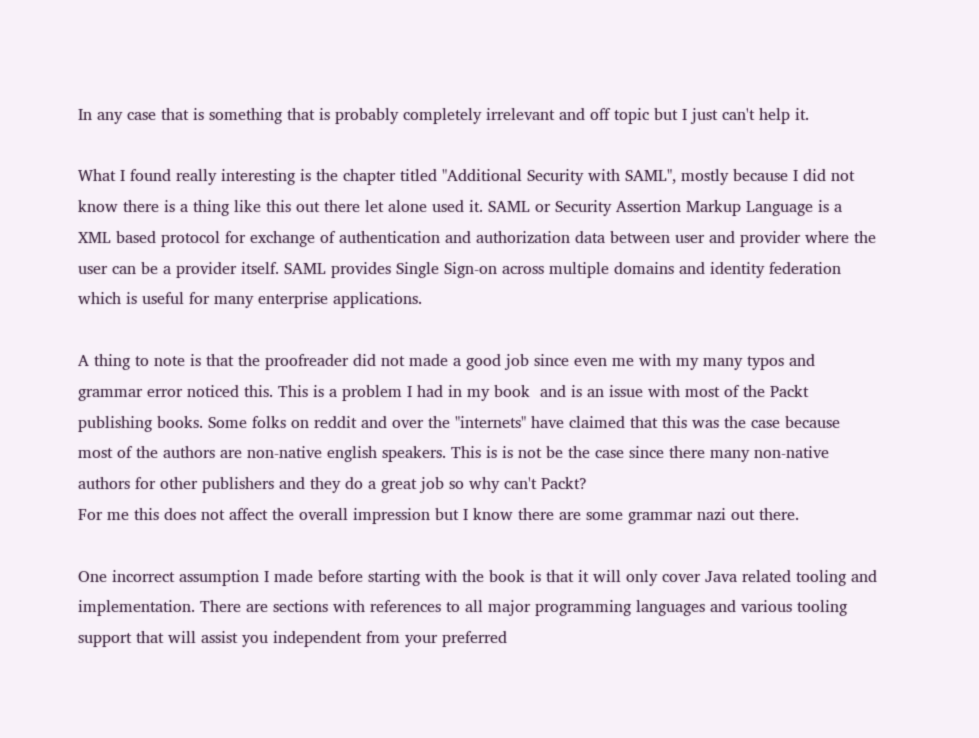In any case that is something that is probably completely irrelevant and off topic but I just can't help it.

What I found really interesting is the chapter titled "Additional Security with SAML", mostly because I did not know there is a thing like this out there let alone used it. SAML or Security Assertion Markup Language is a XML based protocol for exchange of authentication and authorization data between user and provider where the user can be a provider itself. SAML provides Single Sign-on across multiple domains and identity federation which is useful for many enterprise applications.

A thing to note is that the proofreader did not made a good job since even me with my many typos and grammar error noticed this. This is a problem I had in my book  and is an issue with most of the Packt publishing books. Some folks on reddit and over the "internets" have claimed that this was the case because most of the authors are non-native english speakers. This is is not be the case since there many non-native authors for other publishers and they do a great job so why can't Packt?
For me this does not affect the overall impression but I know there are some grammar nazi out there.

One incorrect assumption I made before starting with the book is that it will only cover Java related tooling and implementation. There are sections with references to all major programming languages and various tooling support that will assist you independent from your preferred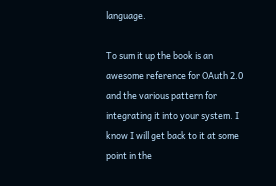language.

To sum it up the book is an awesome reference for OAuth 2.0 and the various pattern for integrating it into your system. I know I will get back to it at some point in the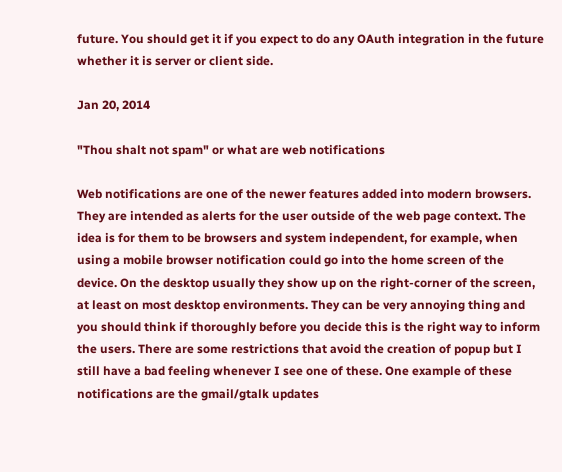future. You should get it if you expect to do any OAuth integration in the future whether it is server or client side.

Jan 20, 2014

"Thou shalt not spam" or what are web notifications

Web notifications are one of the newer features added into modern browsers. They are intended as alerts for the user outside of the web page context. The idea is for them to be browsers and system independent, for example, when using a mobile browser notification could go into the home screen of the device. On the desktop usually they show up on the right-corner of the screen, at least on most desktop environments. They can be very annoying thing and you should think if thoroughly before you decide this is the right way to inform the users. There are some restrictions that avoid the creation of popup but I still have a bad feeling whenever I see one of these. One example of these notifications are the gmail/gtalk updates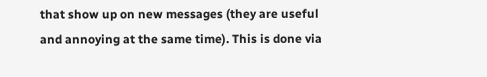that show up on new messages (they are useful and annoying at the same time). This is done via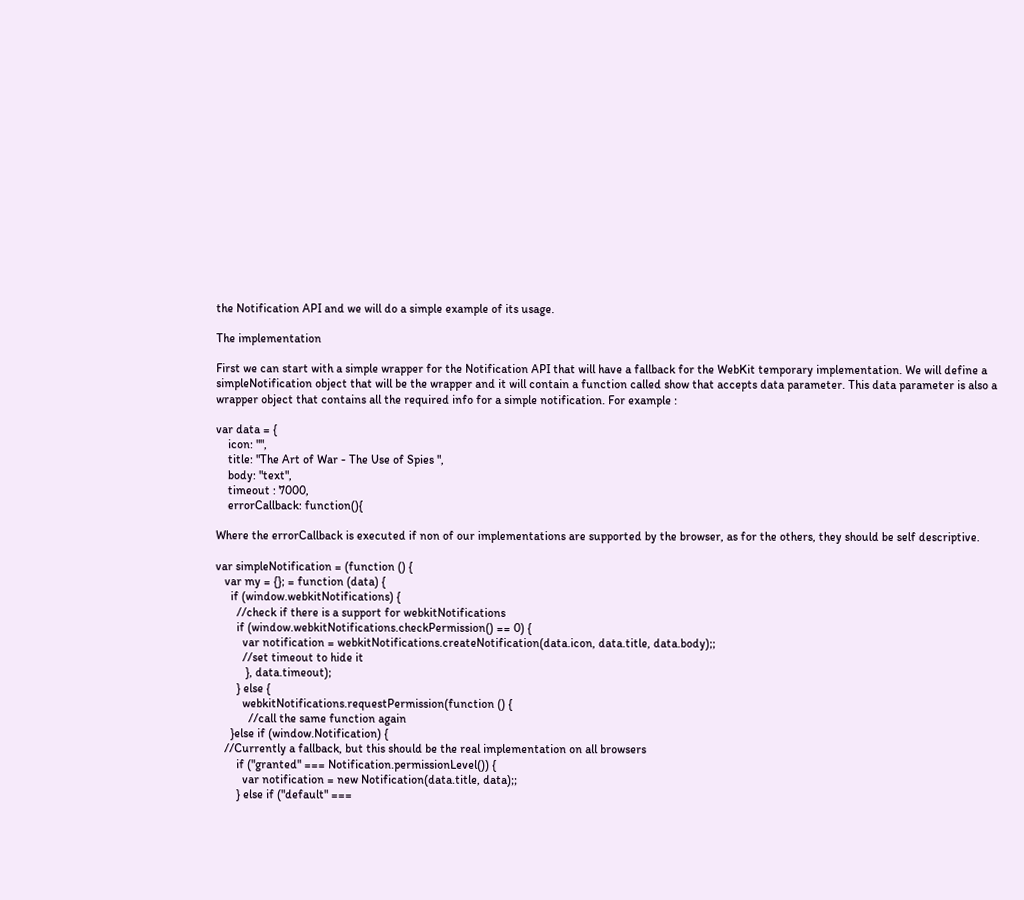the Notification API and we will do a simple example of its usage.

The implementation

First we can start with a simple wrapper for the Notification API that will have a fallback for the WebKit temporary implementation. We will define a simpleNotification object that will be the wrapper and it will contain a function called show that accepts data parameter. This data parameter is also a wrapper object that contains all the required info for a simple notification. For example :

var data = {
    icon: "",
    title: "The Art of War - The Use of Spies ",
    body: "text",
    timeout : 7000,
    errorCallback: function(){

Where the errorCallback is executed if non of our implementations are supported by the browser, as for the others, they should be self descriptive.

var simpleNotification = (function () {
   var my = {}; = function (data) {
     if (window.webkitNotifications) {
       //check if there is a support for webkitNotifications
       if (window.webkitNotifications.checkPermission() == 0) {
         var notification = webkitNotifications.createNotification(data.icon, data.title, data.body);;
         //set timeout to hide it
          }, data.timeout);
       } else {
         webkitNotifications.requestPermission(function () {
           //call the same function again
     }else if (window.Notification) {
   //Currently a fallback, but this should be the real implementation on all browsers
       if ("granted" === Notification.permissionLevel()) {
         var notification = new Notification(data.title, data);;
       } else if ("default" ===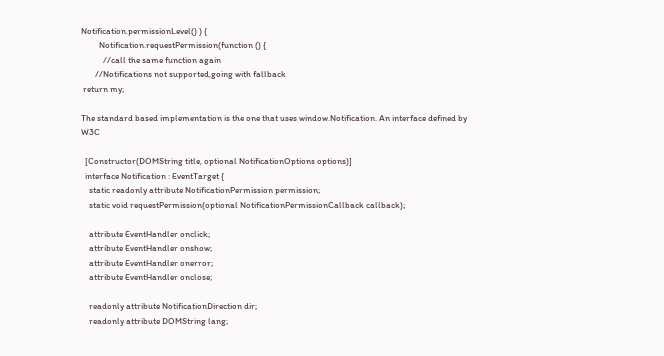Notification.permissionLevel() ) {
         Notification.requestPermission(function () {
           //call the same function again
       //Notifications not supported,going with fallback
 return my;

The standard based implementation is the one that uses window.Notification. An interface defined by W3C

  [Constructor(DOMString title, optional NotificationOptions options)]
  interface Notification : EventTarget {
    static readonly attribute NotificationPermission permission;
    static void requestPermission(optional NotificationPermissionCallback callback);

    attribute EventHandler onclick;
    attribute EventHandler onshow;
    attribute EventHandler onerror;
    attribute EventHandler onclose;

    readonly attribute NotificationDirection dir;
    readonly attribute DOMString lang;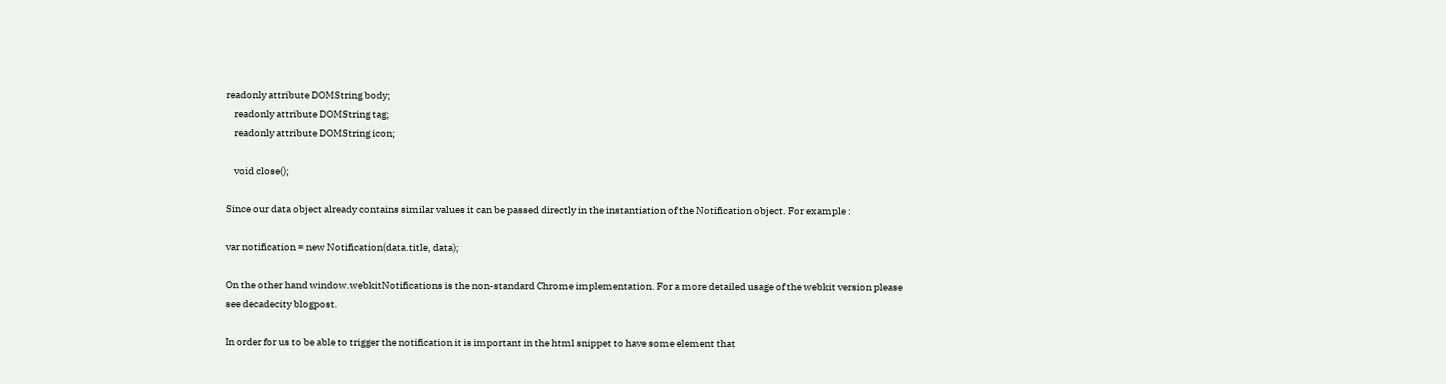readonly attribute DOMString body;
    readonly attribute DOMString tag;
    readonly attribute DOMString icon;

    void close();

Since our data object already contains similar values it can be passed directly in the instantiation of the Notification object. For example :

var notification = new Notification(data.title, data);

On the other hand window.webkitNotifications is the non-standard Chrome implementation. For a more detailed usage of the webkit version please see decadecity blogpost.

In order for us to be able to trigger the notification it is important in the html snippet to have some element that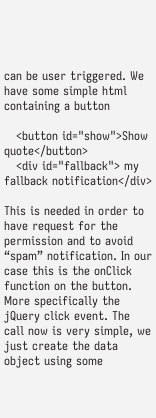can be user triggered. We have some simple html containing a button

   <button id="show">Show quote</button>
   <div id="fallback"> my fallback notification</div>

This is needed in order to have request for the permission and to avoid “spam” notification. In our case this is the onClick function on the button. More specifically the jQuery click event. The call now is very simple, we just create the data object using some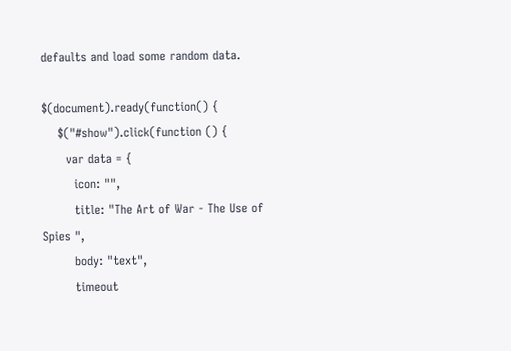defaults and load some random data.

$(document).ready(function() {
    $("#show").click(function () {
      var data = {
        icon: "",
        title: "The Art of War - The Use of Spies ",
        body: "text",
        timeout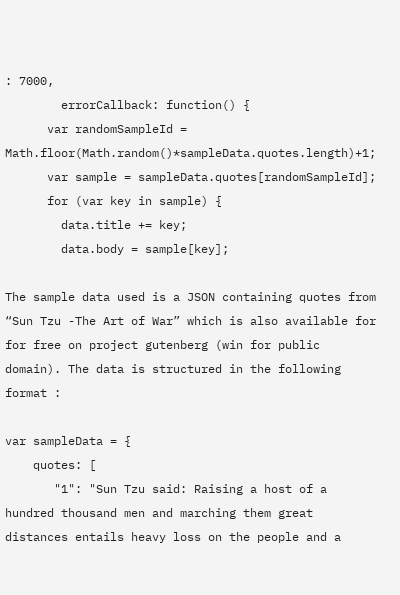: 7000,
        errorCallback: function() {
      var randomSampleId = Math.floor(Math.random()*sampleData.quotes.length)+1;
      var sample = sampleData.quotes[randomSampleId];
      for (var key in sample) {
        data.title += key;
        data.body = sample[key];

The sample data used is a JSON containing quotes from “Sun Tzu -The Art of War” which is also available for for free on project gutenberg (win for public domain). The data is structured in the following format :

var sampleData = {
    quotes: [
       "1": "Sun Tzu said: Raising a host of a hundred thousand men and marching them great distances entails heavy loss on the people and a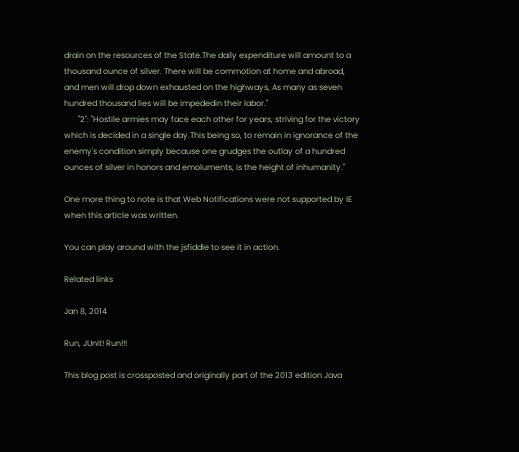drain on the resources of the State.The daily expenditure will amount to a thousand ounce of silver. There will be commotion at home and abroad, and men will drop down exhausted on the highways, As many as seven hundred thousand lies will be impededin their labor."
       "2": "Hostile armies may face each other for years, striving for the victory which is decided in a single day.This being so, to remain in ignorance of the enemy's condition simply because one grudges the outlay of a hundred ounces of silver in honors and emoluments, is the height of inhumanity."

One more thing to note is that Web Notifications were not supported by IE when this article was written.

You can play around with the jsfiddle to see it in action.

Related links

Jan 8, 2014

Run, JUnit! Run!!!

This blog post is crossposted and originally part of the 2013 edition Java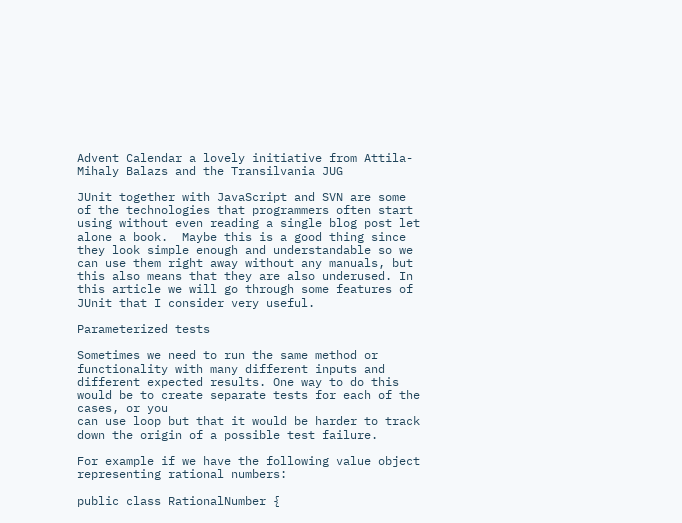Advent Calendar a lovely initiative from Attila-Mihaly Balazs and the Transilvania JUG

JUnit together with JavaScript and SVN are some of the technologies that programmers often start using without even reading a single blog post let alone a book.  Maybe this is a good thing since they look simple enough and understandable so we can use them right away without any manuals, but this also means that they are also underused. In this article we will go through some features of JUnit that I consider very useful.

Parameterized tests

Sometimes we need to run the same method or functionality with many different inputs and different expected results. One way to do this would be to create separate tests for each of the cases, or you
can use loop but that it would be harder to track down the origin of a possible test failure.

For example if we have the following value object representing rational numbers:

public class RationalNumber {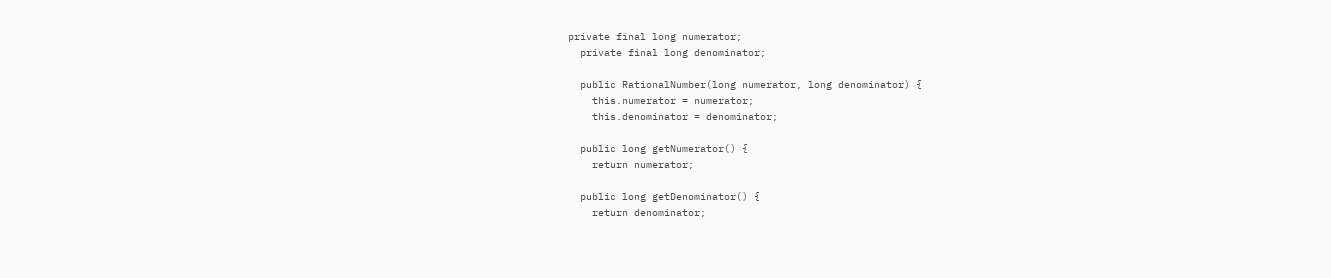private final long numerator;
  private final long denominator;

  public RationalNumber(long numerator, long denominator) {
    this.numerator = numerator;
    this.denominator = denominator;

  public long getNumerator() {
    return numerator;

  public long getDenominator() {
    return denominator;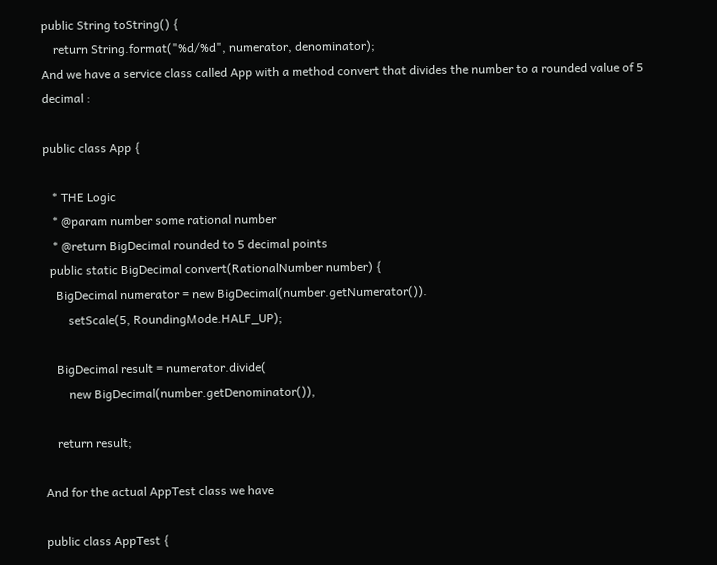public String toString() {
    return String.format("%d/%d", numerator, denominator);
And we have a service class called App with a method convert that divides the number to a rounded value of 5 decimal :

public class App {

   * THE Logic
   * @param number some rational number
   * @return BigDecimal rounded to 5 decimal points
  public static BigDecimal convert(RationalNumber number) {
    BigDecimal numerator = new BigDecimal(number.getNumerator()).
        setScale(5, RoundingMode.HALF_UP);

    BigDecimal result = numerator.divide(
        new BigDecimal(number.getDenominator()),

    return result;

And for the actual AppTest class we have

public class AppTest {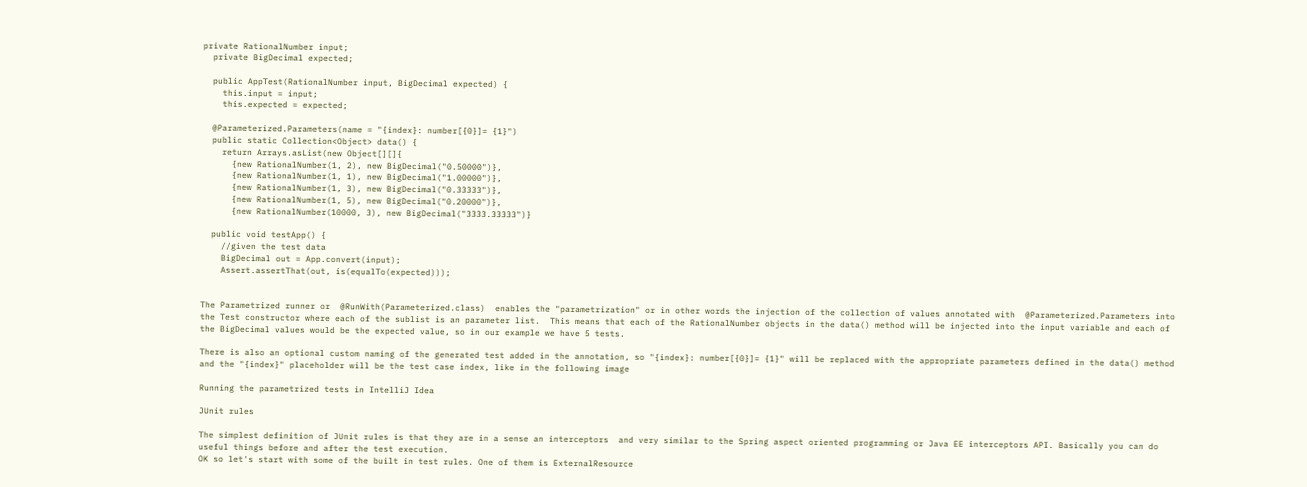private RationalNumber input;
  private BigDecimal expected;

  public AppTest(RationalNumber input, BigDecimal expected) {
    this.input = input;
    this.expected = expected;

  @Parameterized.Parameters(name = "{index}: number[{0}]= {1}")
  public static Collection<Object> data() {
    return Arrays.asList(new Object[][]{
      {new RationalNumber(1, 2), new BigDecimal("0.50000")},
      {new RationalNumber(1, 1), new BigDecimal("1.00000")},
      {new RationalNumber(1, 3), new BigDecimal("0.33333")},
      {new RationalNumber(1, 5), new BigDecimal("0.20000")},
      {new RationalNumber(10000, 3), new BigDecimal("3333.33333")}

  public void testApp() {
    //given the test data
    BigDecimal out = App.convert(input);
    Assert.assertThat(out, is(equalTo(expected)));


The Parametrized runner or  @RunWith(Parameterized.class)  enables the "parametrization" or in other words the injection of the collection of values annotated with  @Parameterized.Parameters into the Test constructor where each of the sublist is an parameter list.  This means that each of the RationalNumber objects in the data() method will be injected into the input variable and each of the BigDecimal values would be the expected value, so in our example we have 5 tests.

There is also an optional custom naming of the generated test added in the annotation, so "{index}: number[{0}]= {1}" will be replaced with the appropriate parameters defined in the data() method and the "{index}" placeholder will be the test case index, like in the following image

Running the parametrized tests in IntelliJ Idea

JUnit rules

The simplest definition of JUnit rules is that they are in a sense an interceptors  and very similar to the Spring aspect oriented programming or Java EE interceptors API. Basically you can do useful things before and after the test execution.
OK so let's start with some of the built in test rules. One of them is ExternalResource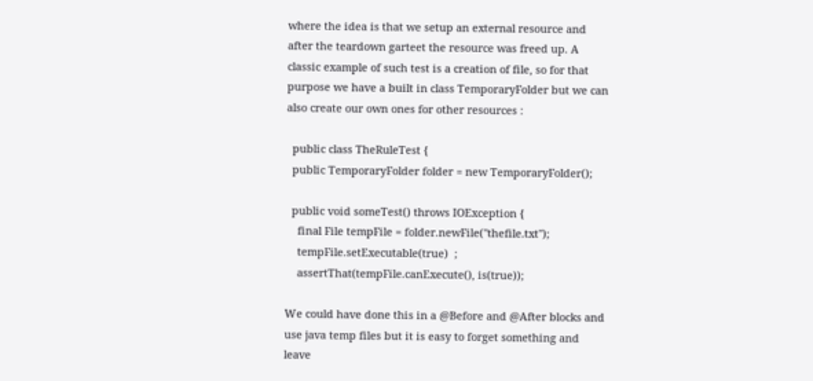where the idea is that we setup an external resource and after the teardown garteet the resource was freed up. A classic example of such test is a creation of file, so for that purpose we have a built in class TemporaryFolder but we can also create our own ones for other resources :

  public class TheRuleTest {
  public TemporaryFolder folder = new TemporaryFolder();

  public void someTest() throws IOException {
    final File tempFile = folder.newFile("thefile.txt");
    tempFile.setExecutable(true)  ;
    assertThat(tempFile.canExecute(), is(true));

We could have done this in a @Before and @After blocks and use java temp files but it is easy to forget something and leave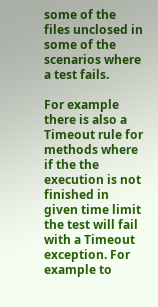some of the files unclosed in some of the scenarios where a test fails.

For example there is also a Timeout rule for methods where if the the execution is not finished in given time limit the test will fail with a Timeout exception. For example to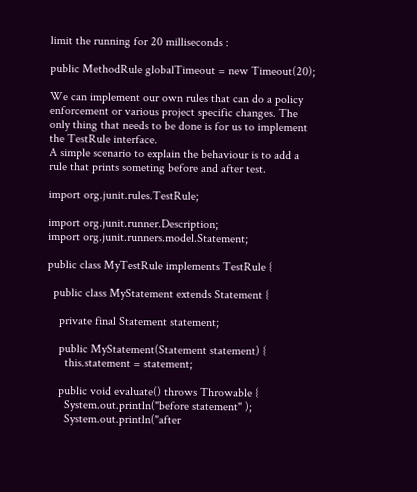limit the running for 20 milliseconds :

public MethodRule globalTimeout = new Timeout(20);

We can implement our own rules that can do a policy enforcement or various project specific changes. The only thing that needs to be done is for us to implement the TestRule interface.
A simple scenario to explain the behaviour is to add a rule that prints someting before and after test.

import org.junit.rules.TestRule;

import org.junit.runner.Description;
import org.junit.runners.model.Statement;

public class MyTestRule implements TestRule {

  public class MyStatement extends Statement {

    private final Statement statement;

    public MyStatement(Statement statement) {
      this.statement = statement;

    public void evaluate() throws Throwable {
      System.out.println("before statement" );
      System.out.println("after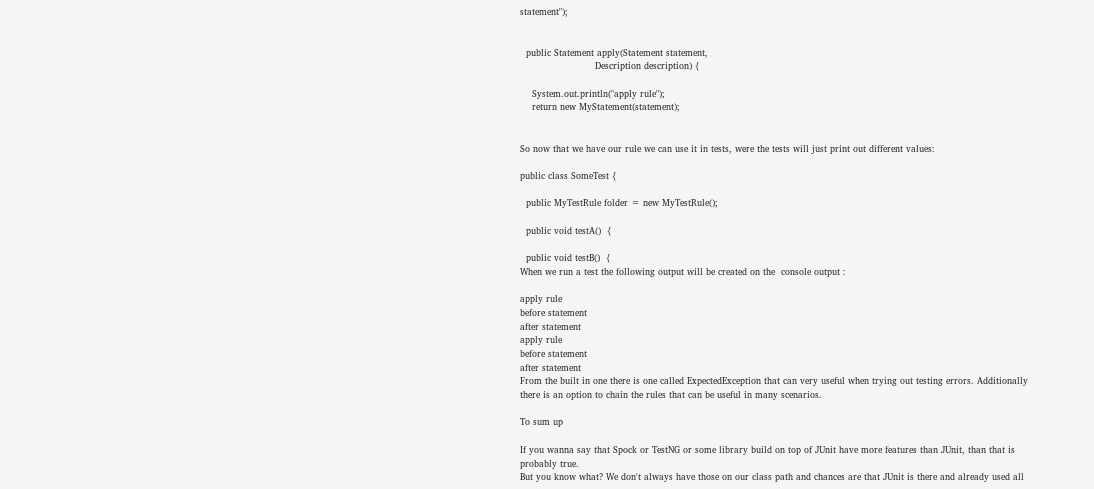statement");


  public Statement apply(Statement statement,
                         Description description) {

    System.out.println("apply rule");
    return new MyStatement(statement);


So now that we have our rule we can use it in tests, were the tests will just print out different values:

public class SomeTest {

  public MyTestRule folder = new MyTestRule();

  public void testA()  {

  public void testB()  {
When we run a test the following output will be created on the  console output :

apply rule
before statement
after statement
apply rule
before statement
after statement
From the built in one there is one called ExpectedException that can very useful when trying out testing errors. Additionally there is an option to chain the rules that can be useful in many scenarios.

To sum up

If you wanna say that Spock or TestNG or some library build on top of JUnit have more features than JUnit, than that is probably true.
But you know what? We don't always have those on our class path and chances are that JUnit is there and already used all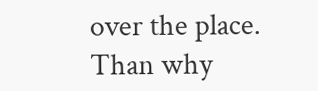over the place. Than why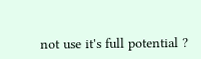not use it's full potential ?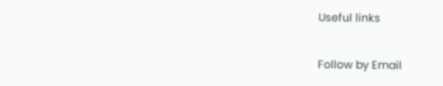Useful links

Follow by Email